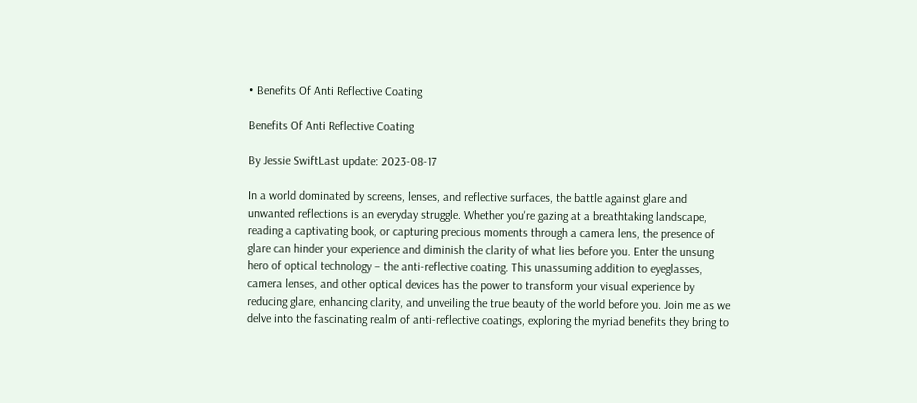• Benefits Of Anti Reflective Coating

Benefits Of Anti Reflective Coating

By Jessie SwiftLast update: 2023-08-17

In a world dominated by screens, lenses, and reflective surfaces, the battle against glare and unwanted reflections is an everyday struggle. Whether you're gazing at a breathtaking landscape, reading a captivating book, or capturing precious moments through a camera lens, the presence of glare can hinder your experience and diminish the clarity of what lies before you. Enter the unsung hero of optical technology – the anti-reflective coating. This unassuming addition to eyeglasses, camera lenses, and other optical devices has the power to transform your visual experience by reducing glare, enhancing clarity, and unveiling the true beauty of the world before you. Join me as we delve into the fascinating realm of anti-reflective coatings, exploring the myriad benefits they bring to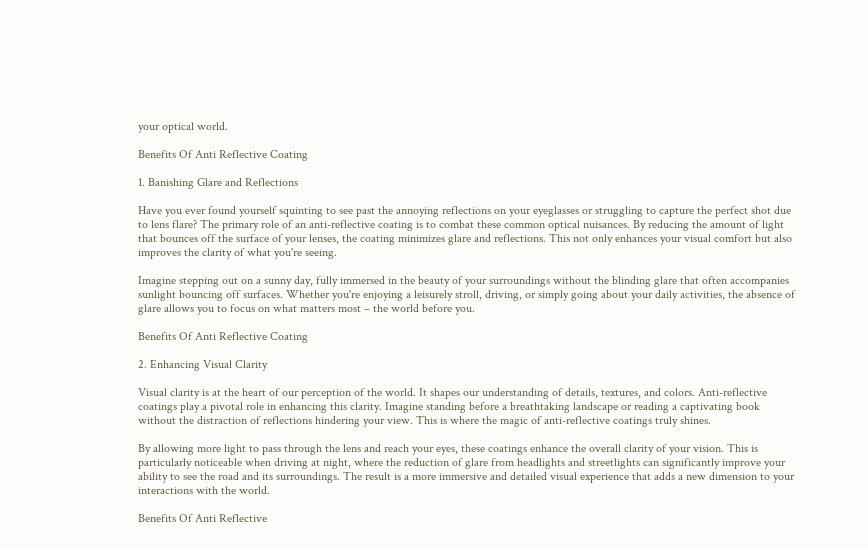your optical world.

Benefits Of Anti Reflective Coating

1. Banishing Glare and Reflections

Have you ever found yourself squinting to see past the annoying reflections on your eyeglasses or struggling to capture the perfect shot due to lens flare? The primary role of an anti-reflective coating is to combat these common optical nuisances. By reducing the amount of light that bounces off the surface of your lenses, the coating minimizes glare and reflections. This not only enhances your visual comfort but also improves the clarity of what you're seeing.

Imagine stepping out on a sunny day, fully immersed in the beauty of your surroundings without the blinding glare that often accompanies sunlight bouncing off surfaces. Whether you're enjoying a leisurely stroll, driving, or simply going about your daily activities, the absence of glare allows you to focus on what matters most – the world before you.

Benefits Of Anti Reflective Coating

2. Enhancing Visual Clarity

Visual clarity is at the heart of our perception of the world. It shapes our understanding of details, textures, and colors. Anti-reflective coatings play a pivotal role in enhancing this clarity. Imagine standing before a breathtaking landscape or reading a captivating book without the distraction of reflections hindering your view. This is where the magic of anti-reflective coatings truly shines.

By allowing more light to pass through the lens and reach your eyes, these coatings enhance the overall clarity of your vision. This is particularly noticeable when driving at night, where the reduction of glare from headlights and streetlights can significantly improve your ability to see the road and its surroundings. The result is a more immersive and detailed visual experience that adds a new dimension to your interactions with the world.

Benefits Of Anti Reflective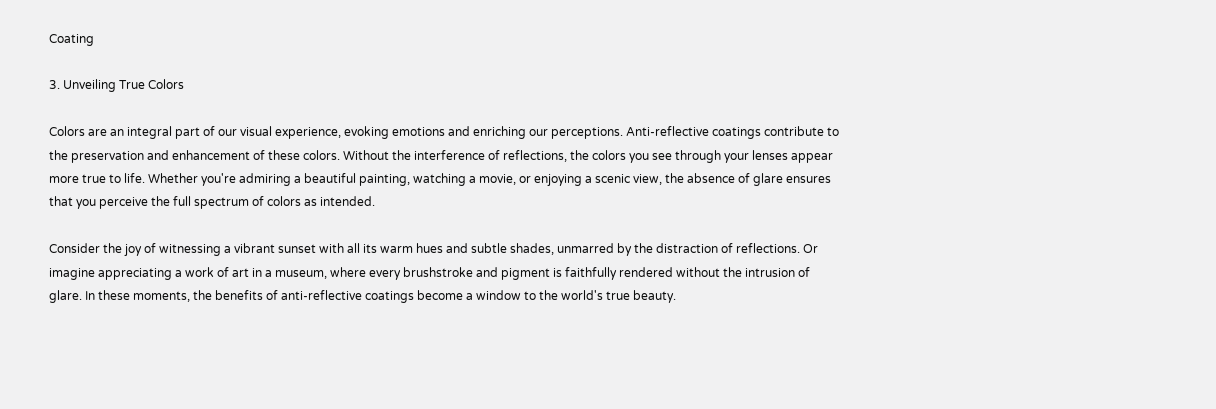Coating

3. Unveiling True Colors

Colors are an integral part of our visual experience, evoking emotions and enriching our perceptions. Anti-reflective coatings contribute to the preservation and enhancement of these colors. Without the interference of reflections, the colors you see through your lenses appear more true to life. Whether you're admiring a beautiful painting, watching a movie, or enjoying a scenic view, the absence of glare ensures that you perceive the full spectrum of colors as intended.

Consider the joy of witnessing a vibrant sunset with all its warm hues and subtle shades, unmarred by the distraction of reflections. Or imagine appreciating a work of art in a museum, where every brushstroke and pigment is faithfully rendered without the intrusion of glare. In these moments, the benefits of anti-reflective coatings become a window to the world's true beauty.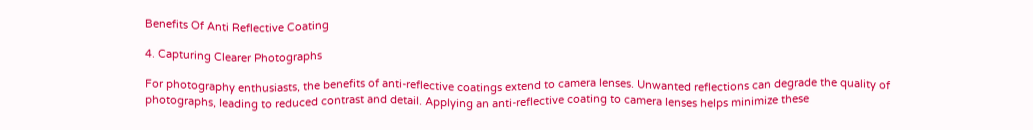Benefits Of Anti Reflective Coating

4. Capturing Clearer Photographs

For photography enthusiasts, the benefits of anti-reflective coatings extend to camera lenses. Unwanted reflections can degrade the quality of photographs, leading to reduced contrast and detail. Applying an anti-reflective coating to camera lenses helps minimize these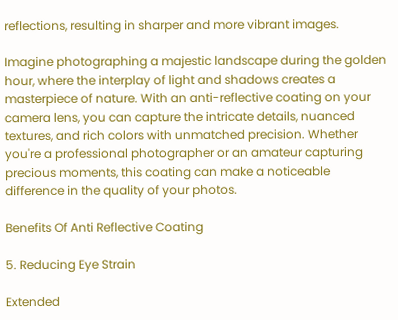reflections, resulting in sharper and more vibrant images.

Imagine photographing a majestic landscape during the golden hour, where the interplay of light and shadows creates a masterpiece of nature. With an anti-reflective coating on your camera lens, you can capture the intricate details, nuanced textures, and rich colors with unmatched precision. Whether you're a professional photographer or an amateur capturing precious moments, this coating can make a noticeable difference in the quality of your photos.

Benefits Of Anti Reflective Coating

5. Reducing Eye Strain

Extended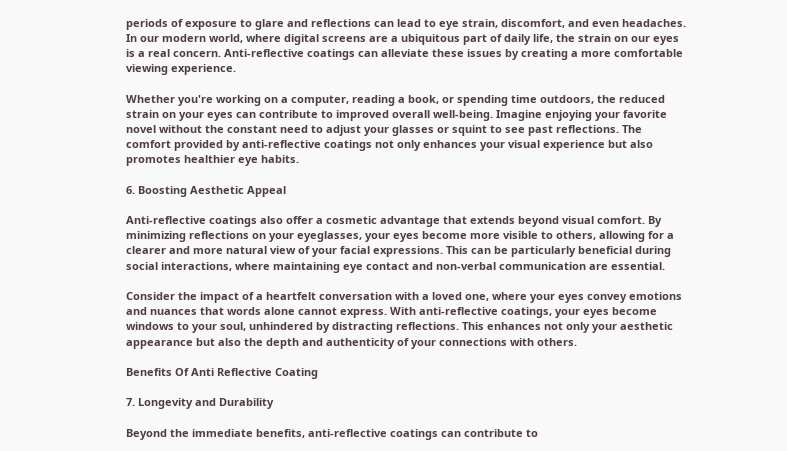periods of exposure to glare and reflections can lead to eye strain, discomfort, and even headaches. In our modern world, where digital screens are a ubiquitous part of daily life, the strain on our eyes is a real concern. Anti-reflective coatings can alleviate these issues by creating a more comfortable viewing experience.

Whether you're working on a computer, reading a book, or spending time outdoors, the reduced strain on your eyes can contribute to improved overall well-being. Imagine enjoying your favorite novel without the constant need to adjust your glasses or squint to see past reflections. The comfort provided by anti-reflective coatings not only enhances your visual experience but also promotes healthier eye habits.

6. Boosting Aesthetic Appeal

Anti-reflective coatings also offer a cosmetic advantage that extends beyond visual comfort. By minimizing reflections on your eyeglasses, your eyes become more visible to others, allowing for a clearer and more natural view of your facial expressions. This can be particularly beneficial during social interactions, where maintaining eye contact and non-verbal communication are essential.

Consider the impact of a heartfelt conversation with a loved one, where your eyes convey emotions and nuances that words alone cannot express. With anti-reflective coatings, your eyes become windows to your soul, unhindered by distracting reflections. This enhances not only your aesthetic appearance but also the depth and authenticity of your connections with others.

Benefits Of Anti Reflective Coating

7. Longevity and Durability

Beyond the immediate benefits, anti-reflective coatings can contribute to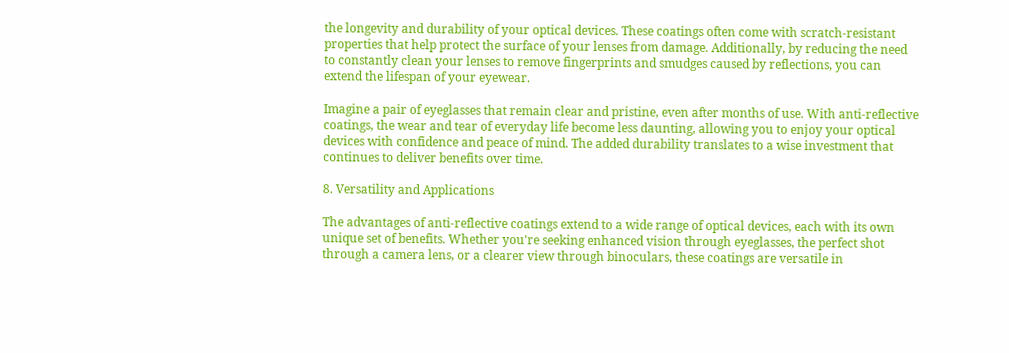the longevity and durability of your optical devices. These coatings often come with scratch-resistant properties that help protect the surface of your lenses from damage. Additionally, by reducing the need to constantly clean your lenses to remove fingerprints and smudges caused by reflections, you can extend the lifespan of your eyewear.

Imagine a pair of eyeglasses that remain clear and pristine, even after months of use. With anti-reflective coatings, the wear and tear of everyday life become less daunting, allowing you to enjoy your optical devices with confidence and peace of mind. The added durability translates to a wise investment that continues to deliver benefits over time.

8. Versatility and Applications

The advantages of anti-reflective coatings extend to a wide range of optical devices, each with its own unique set of benefits. Whether you're seeking enhanced vision through eyeglasses, the perfect shot through a camera lens, or a clearer view through binoculars, these coatings are versatile in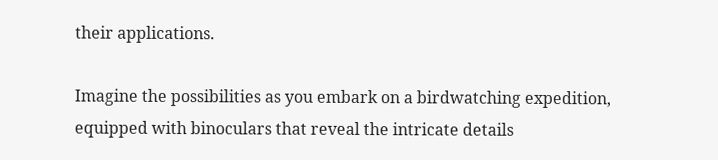their applications.

Imagine the possibilities as you embark on a birdwatching expedition, equipped with binoculars that reveal the intricate details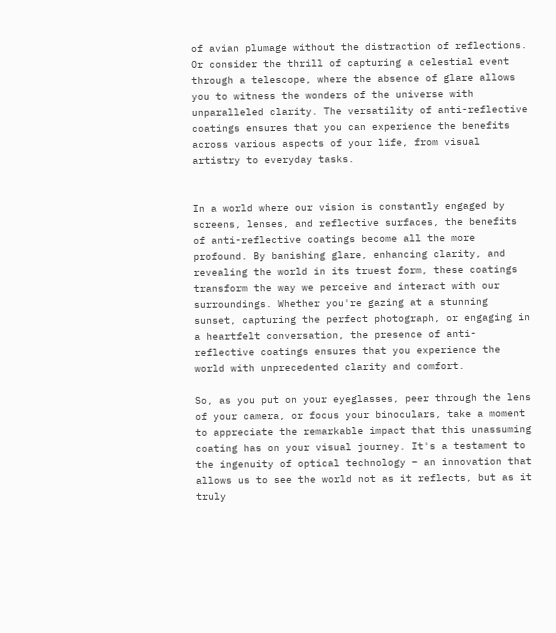of avian plumage without the distraction of reflections. Or consider the thrill of capturing a celestial event through a telescope, where the absence of glare allows you to witness the wonders of the universe with unparalleled clarity. The versatility of anti-reflective coatings ensures that you can experience the benefits across various aspects of your life, from visual artistry to everyday tasks.


In a world where our vision is constantly engaged by screens, lenses, and reflective surfaces, the benefits of anti-reflective coatings become all the more profound. By banishing glare, enhancing clarity, and revealing the world in its truest form, these coatings transform the way we perceive and interact with our surroundings. Whether you're gazing at a stunning sunset, capturing the perfect photograph, or engaging in a heartfelt conversation, the presence of anti-reflective coatings ensures that you experience the world with unprecedented clarity and comfort.

So, as you put on your eyeglasses, peer through the lens of your camera, or focus your binoculars, take a moment to appreciate the remarkable impact that this unassuming coating has on your visual journey. It's a testament to the ingenuity of optical technology – an innovation that allows us to see the world not as it reflects, but as it truly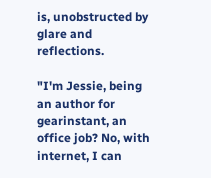is, unobstructed by glare and reflections.

"I'm Jessie, being an author for gearinstant, an office job? No, with internet, I can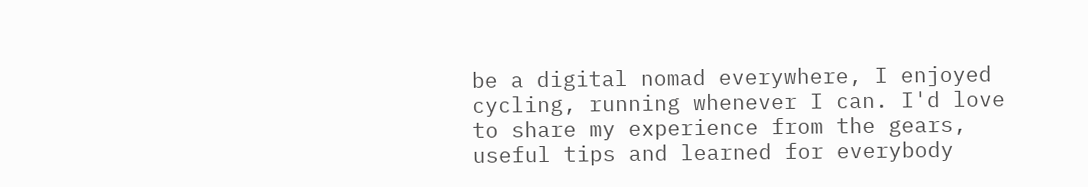be a digital nomad everywhere, I enjoyed cycling, running whenever I can. I'd love to share my experience from the gears, useful tips and learned for everybody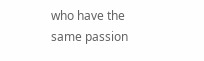who have the same passion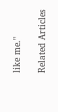like me."

Related Articles